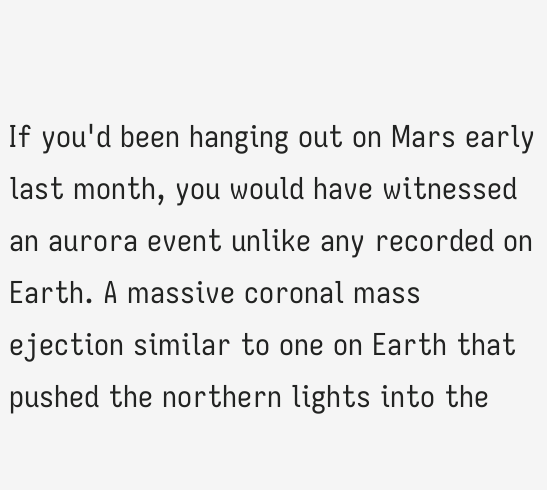If you'd been hanging out on Mars early last month, you would have witnessed an aurora event unlike any recorded on Earth. A massive coronal mass ejection similar to one on Earth that pushed the northern lights into the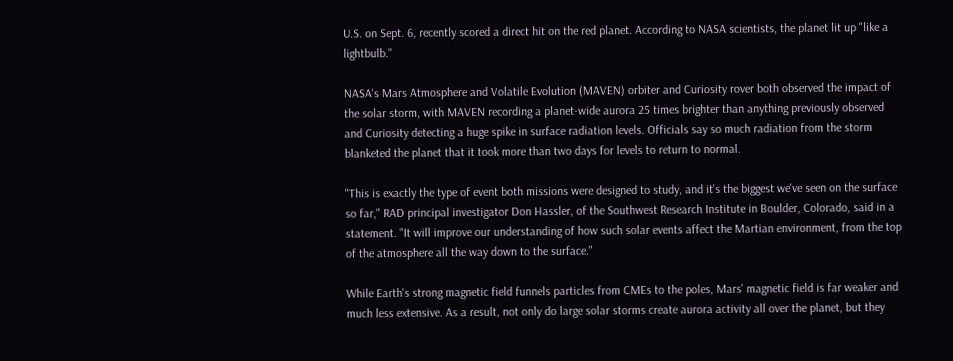U.S. on Sept. 6, recently scored a direct hit on the red planet. According to NASA scientists, the planet lit up "like a lightbulb."

NASA's Mars Atmosphere and Volatile Evolution (MAVEN) orbiter and Curiosity rover both observed the impact of the solar storm, with MAVEN recording a planet-wide aurora 25 times brighter than anything previously observed and Curiosity detecting a huge spike in surface radiation levels. Officials say so much radiation from the storm blanketed the planet that it took more than two days for levels to return to normal.

"This is exactly the type of event both missions were designed to study, and it's the biggest we've seen on the surface so far," RAD principal investigator Don Hassler, of the Southwest Research Institute in Boulder, Colorado, said in a statement. "It will improve our understanding of how such solar events affect the Martian environment, from the top of the atmosphere all the way down to the surface."

While Earth's strong magnetic field funnels particles from CMEs to the poles, Mars' magnetic field is far weaker and much less extensive. As a result, not only do large solar storms create aurora activity all over the planet, but they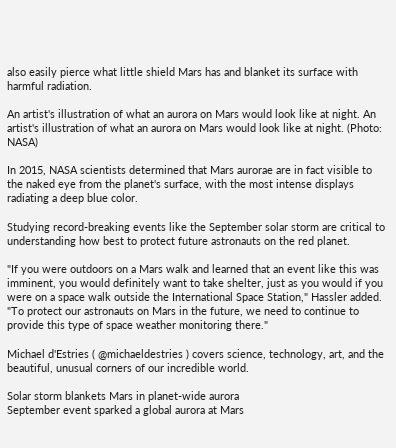also easily pierce what little shield Mars has and blanket its surface with harmful radiation.

An artist's illustration of what an aurora on Mars would look like at night. An artist's illustration of what an aurora on Mars would look like at night. (Photo: NASA)

In 2015, NASA scientists determined that Mars aurorae are in fact visible to the naked eye from the planet's surface, with the most intense displays radiating a deep blue color.

Studying record-breaking events like the September solar storm are critical to understanding how best to protect future astronauts on the red planet.

"If you were outdoors on a Mars walk and learned that an event like this was imminent, you would definitely want to take shelter, just as you would if you were on a space walk outside the International Space Station," Hassler added. "To protect our astronauts on Mars in the future, we need to continue to provide this type of space weather monitoring there."

Michael d'Estries ( @michaeldestries ) covers science, technology, art, and the beautiful, unusual corners of our incredible world.

Solar storm blankets Mars in planet-wide aurora
September event sparked a global aurora at Mars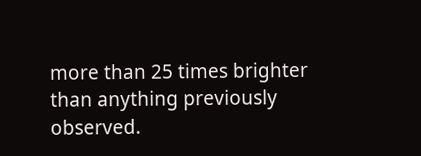more than 25 times brighter than anything previously observed.